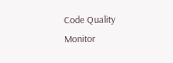Code Quality Monitor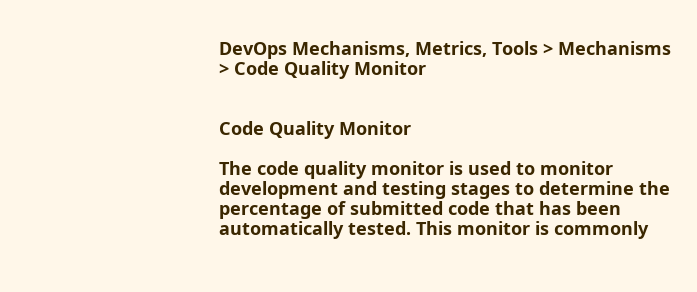DevOps Mechanisms, Metrics, Tools > Mechanisms > Code Quality Monitor


Code Quality Monitor

The code quality monitor is used to monitor development and testing stages to determine the percentage of submitted code that has been automatically tested. This monitor is commonly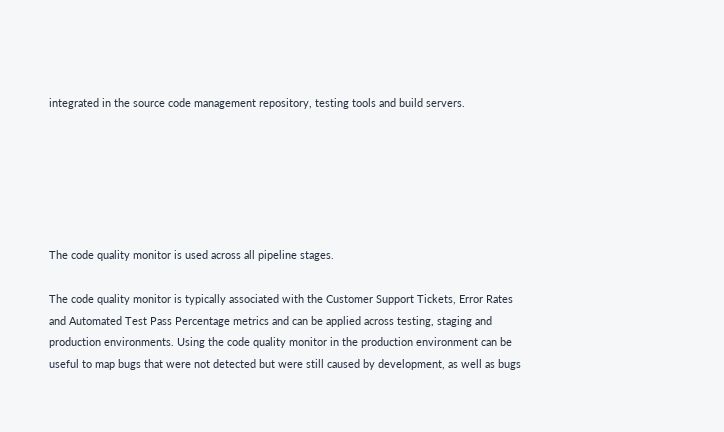integrated in the source code management repository, testing tools and build servers.






The code quality monitor is used across all pipeline stages.

The code quality monitor is typically associated with the Customer Support Tickets, Error Rates and Automated Test Pass Percentage metrics and can be applied across testing, staging and production environments. Using the code quality monitor in the production environment can be useful to map bugs that were not detected but were still caused by development, as well as bugs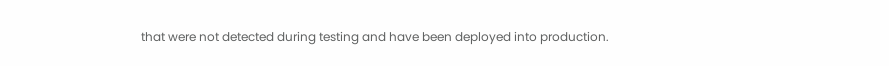that were not detected during testing and have been deployed into production.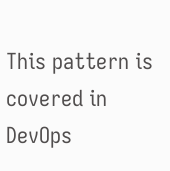This pattern is covered in DevOps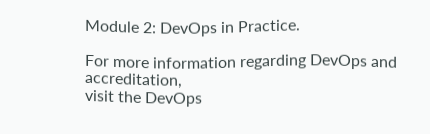Module 2: DevOps in Practice.

For more information regarding DevOps and accreditation,
visit the DevOps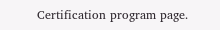Certification program page.